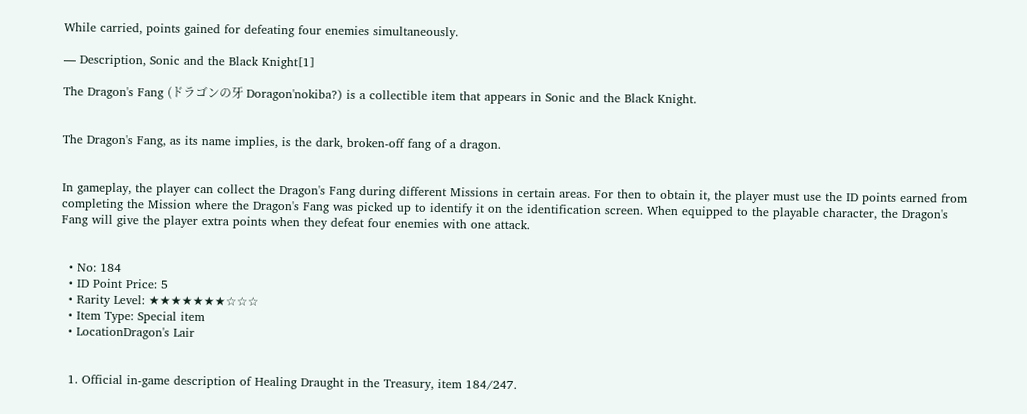While carried, points gained for defeating four enemies simultaneously.

— Description, Sonic and the Black Knight[1]

The Dragon's Fang (ドラゴンの牙 Doragon'nokiba?) is a collectible item that appears in Sonic and the Black Knight.


The Dragon's Fang, as its name implies, is the dark, broken-off fang of a dragon.


In gameplay, the player can collect the Dragon's Fang during different Missions in certain areas. For then to obtain it, the player must use the ID points earned from completing the Mission where the Dragon's Fang was picked up to identify it on the identification screen. When equipped to the playable character, the Dragon's Fang will give the player extra points when they defeat four enemies with one attack.


  • No: 184
  • ID Point Price: 5
  • Rarity Level: ★★★★★★★☆☆☆
  • Item Type: Special item
  • LocationDragon's Lair


  1. Official in-game description of Healing Draught in the Treasury, item 184/247.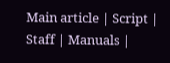Main article | Script | Staff | Manuals |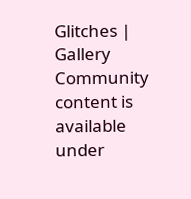Glitches | Gallery
Community content is available under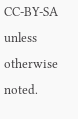CC-BY-SA unless otherwise noted.